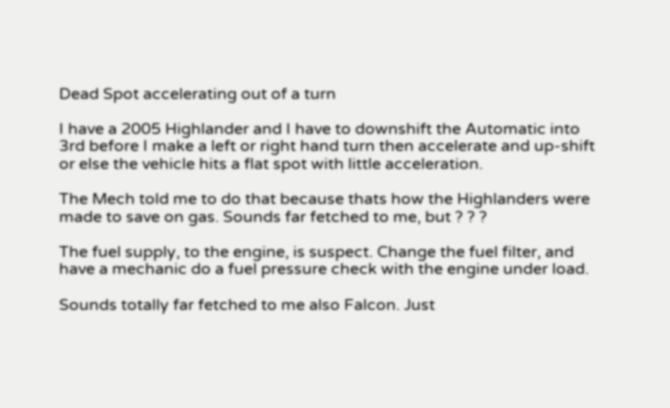Dead Spot accelerating out of a turn

I have a 2005 Highlander and I have to downshift the Automatic into 3rd before I make a left or right hand turn then accelerate and up-shift or else the vehicle hits a flat spot with little acceleration.

The Mech told me to do that because thats how the Highlanders were made to save on gas. Sounds far fetched to me, but ? ? ?

The fuel supply, to the engine, is suspect. Change the fuel filter, and have a mechanic do a fuel pressure check with the engine under load.

Sounds totally far fetched to me also Falcon. Just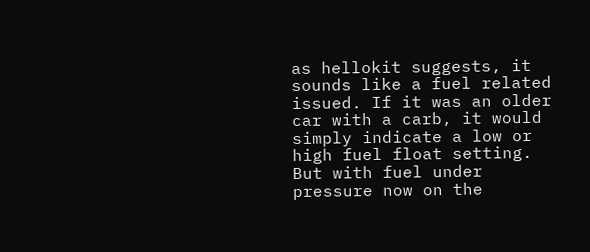as hellokit suggests, it sounds like a fuel related issued. If it was an older car with a carb, it would simply indicate a low or high fuel float setting. But with fuel under pressure now on the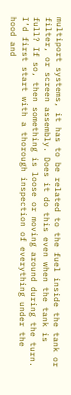multiport systems, it has to be related to the fuel inside the tank or filter, or screen assembly. Does it do this even when the tank is full? If so, then something is loose or moving around during the turn. I’d first start with a thorough inspection of everything under the hood and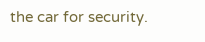the car for security.